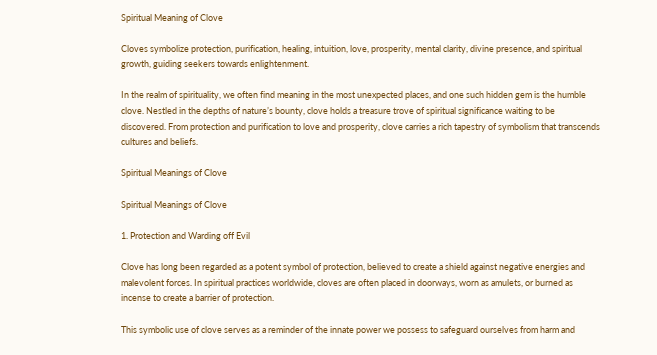Spiritual Meaning of Clove

Cloves symbolize protection, purification, healing, intuition, love, prosperity, mental clarity, divine presence, and spiritual growth, guiding seekers towards enlightenment.

In the realm of spirituality, we often find meaning in the most unexpected places, and one such hidden gem is the humble clove. Nestled in the depths of nature’s bounty, clove holds a treasure trove of spiritual significance waiting to be discovered. From protection and purification to love and prosperity, clove carries a rich tapestry of symbolism that transcends cultures and beliefs.

Spiritual Meanings of Clove

Spiritual Meanings of Clove

1. Protection and Warding off Evil

Clove has long been regarded as a potent symbol of protection, believed to create a shield against negative energies and malevolent forces. In spiritual practices worldwide, cloves are often placed in doorways, worn as amulets, or burned as incense to create a barrier of protection.

This symbolic use of clove serves as a reminder of the innate power we possess to safeguard ourselves from harm and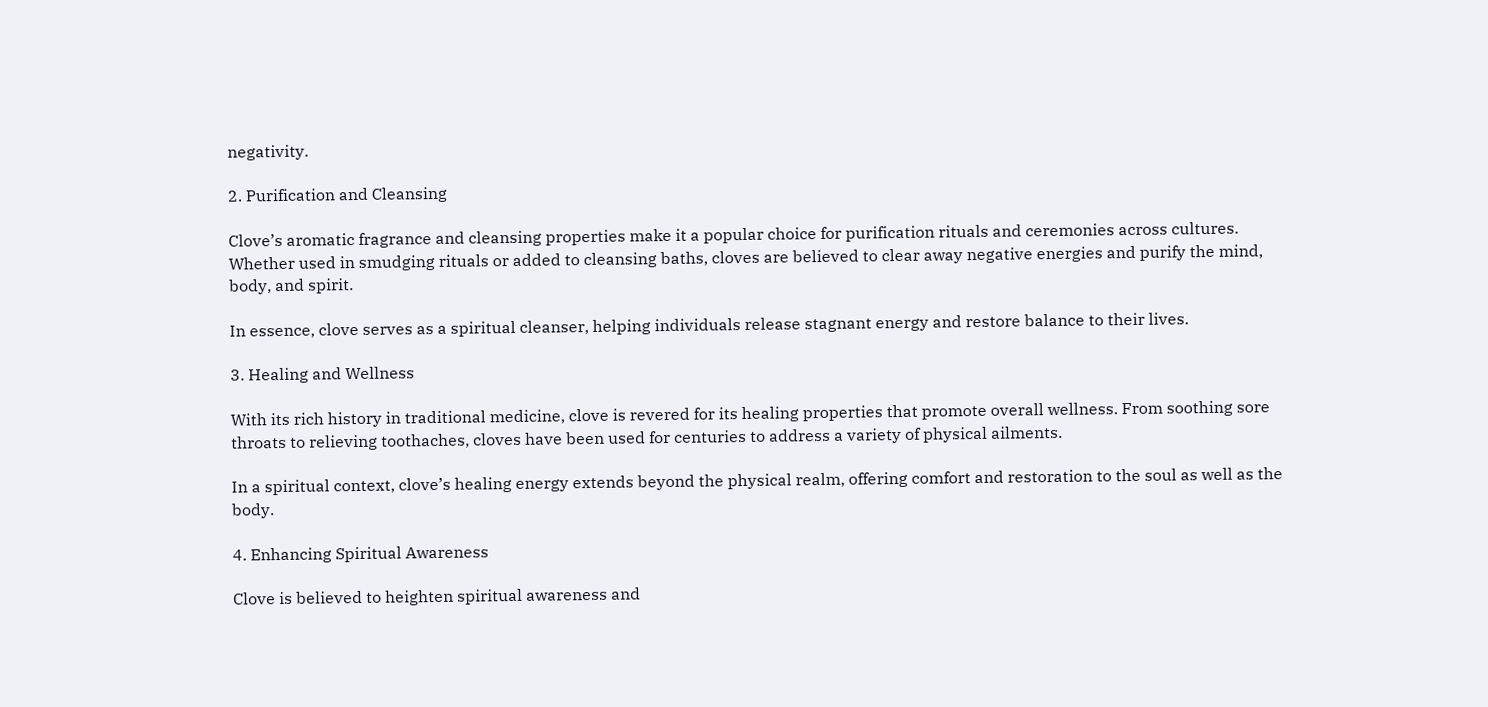negativity.

2. Purification and Cleansing

Clove’s aromatic fragrance and cleansing properties make it a popular choice for purification rituals and ceremonies across cultures. Whether used in smudging rituals or added to cleansing baths, cloves are believed to clear away negative energies and purify the mind, body, and spirit.

In essence, clove serves as a spiritual cleanser, helping individuals release stagnant energy and restore balance to their lives.

3. Healing and Wellness

With its rich history in traditional medicine, clove is revered for its healing properties that promote overall wellness. From soothing sore throats to relieving toothaches, cloves have been used for centuries to address a variety of physical ailments.

In a spiritual context, clove’s healing energy extends beyond the physical realm, offering comfort and restoration to the soul as well as the body.

4. Enhancing Spiritual Awareness

Clove is believed to heighten spiritual awareness and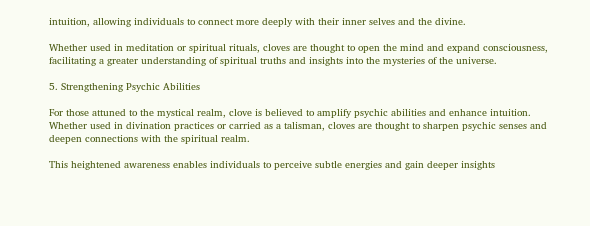intuition, allowing individuals to connect more deeply with their inner selves and the divine.

Whether used in meditation or spiritual rituals, cloves are thought to open the mind and expand consciousness, facilitating a greater understanding of spiritual truths and insights into the mysteries of the universe.

5. Strengthening Psychic Abilities

For those attuned to the mystical realm, clove is believed to amplify psychic abilities and enhance intuition. Whether used in divination practices or carried as a talisman, cloves are thought to sharpen psychic senses and deepen connections with the spiritual realm.

This heightened awareness enables individuals to perceive subtle energies and gain deeper insights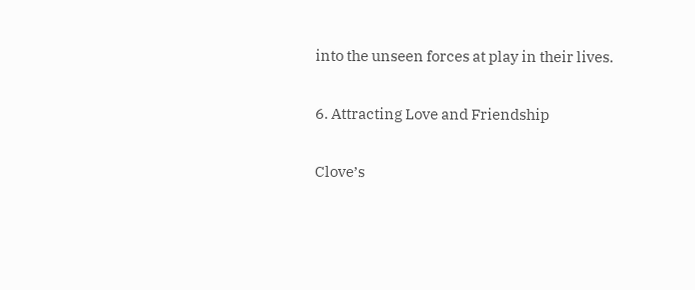into the unseen forces at play in their lives.

6. Attracting Love and Friendship

Clove’s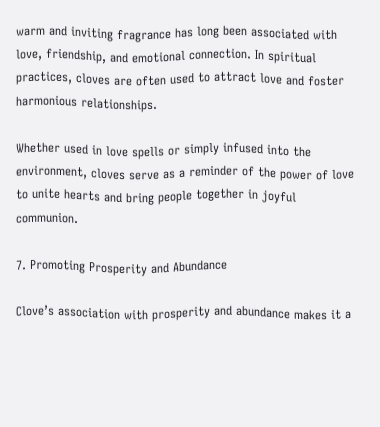warm and inviting fragrance has long been associated with love, friendship, and emotional connection. In spiritual practices, cloves are often used to attract love and foster harmonious relationships.

Whether used in love spells or simply infused into the environment, cloves serve as a reminder of the power of love to unite hearts and bring people together in joyful communion.

7. Promoting Prosperity and Abundance

Clove’s association with prosperity and abundance makes it a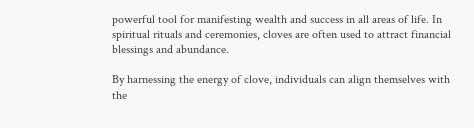powerful tool for manifesting wealth and success in all areas of life. In spiritual rituals and ceremonies, cloves are often used to attract financial blessings and abundance.

By harnessing the energy of clove, individuals can align themselves with the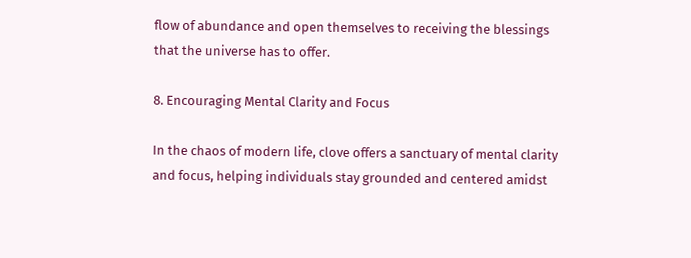flow of abundance and open themselves to receiving the blessings that the universe has to offer.

8. Encouraging Mental Clarity and Focus

In the chaos of modern life, clove offers a sanctuary of mental clarity and focus, helping individuals stay grounded and centered amidst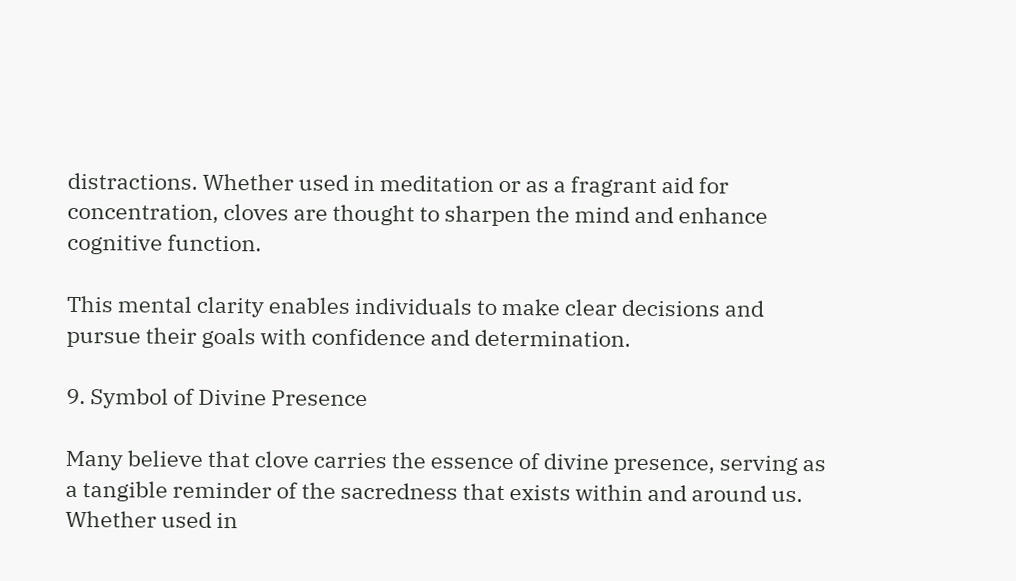distractions. Whether used in meditation or as a fragrant aid for concentration, cloves are thought to sharpen the mind and enhance cognitive function.

This mental clarity enables individuals to make clear decisions and pursue their goals with confidence and determination.

9. Symbol of Divine Presence

Many believe that clove carries the essence of divine presence, serving as a tangible reminder of the sacredness that exists within and around us. Whether used in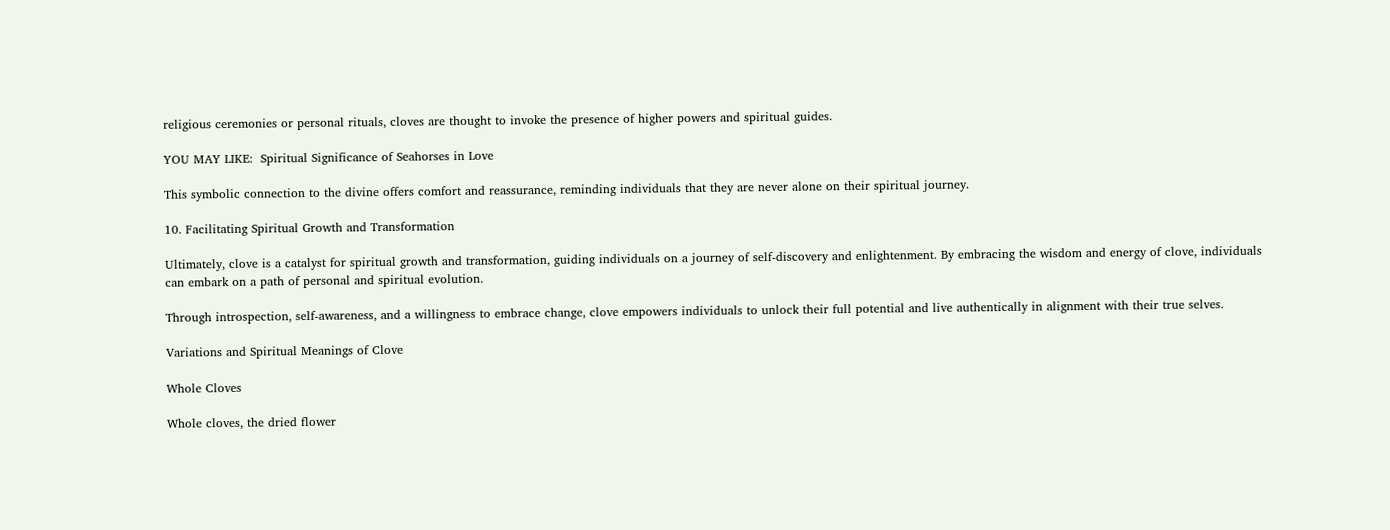religious ceremonies or personal rituals, cloves are thought to invoke the presence of higher powers and spiritual guides.

YOU MAY LIKE:  Spiritual Significance of Seahorses in Love

This symbolic connection to the divine offers comfort and reassurance, reminding individuals that they are never alone on their spiritual journey.

10. Facilitating Spiritual Growth and Transformation

Ultimately, clove is a catalyst for spiritual growth and transformation, guiding individuals on a journey of self-discovery and enlightenment. By embracing the wisdom and energy of clove, individuals can embark on a path of personal and spiritual evolution.

Through introspection, self-awareness, and a willingness to embrace change, clove empowers individuals to unlock their full potential and live authentically in alignment with their true selves.

Variations and Spiritual Meanings of Clove

Whole Cloves

Whole cloves, the dried flower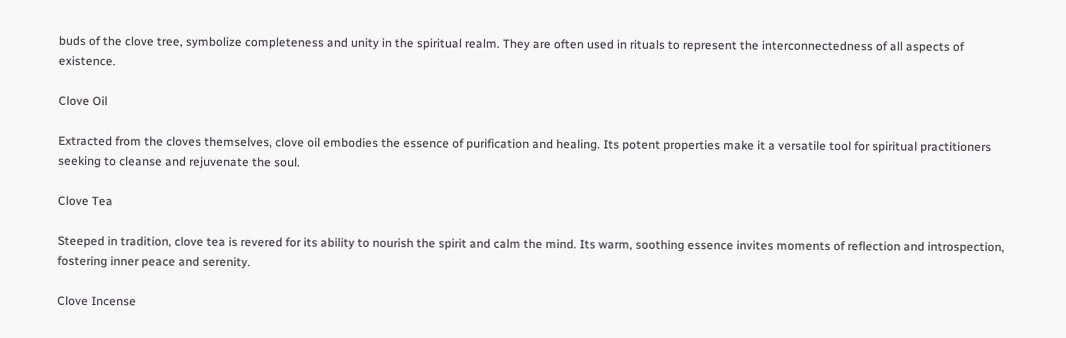buds of the clove tree, symbolize completeness and unity in the spiritual realm. They are often used in rituals to represent the interconnectedness of all aspects of existence.

Clove Oil

Extracted from the cloves themselves, clove oil embodies the essence of purification and healing. Its potent properties make it a versatile tool for spiritual practitioners seeking to cleanse and rejuvenate the soul.

Clove Tea

Steeped in tradition, clove tea is revered for its ability to nourish the spirit and calm the mind. Its warm, soothing essence invites moments of reflection and introspection, fostering inner peace and serenity.

Clove Incense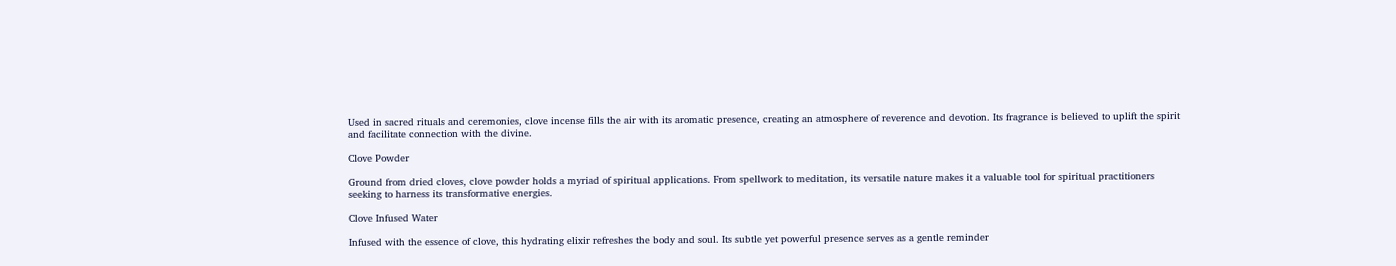Used in sacred rituals and ceremonies, clove incense fills the air with its aromatic presence, creating an atmosphere of reverence and devotion. Its fragrance is believed to uplift the spirit and facilitate connection with the divine.

Clove Powder

Ground from dried cloves, clove powder holds a myriad of spiritual applications. From spellwork to meditation, its versatile nature makes it a valuable tool for spiritual practitioners seeking to harness its transformative energies.

Clove Infused Water

Infused with the essence of clove, this hydrating elixir refreshes the body and soul. Its subtle yet powerful presence serves as a gentle reminder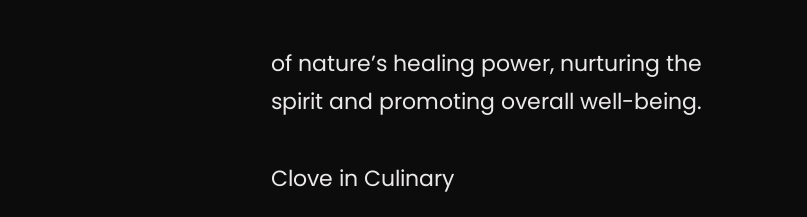of nature’s healing power, nurturing the spirit and promoting overall well-being.

Clove in Culinary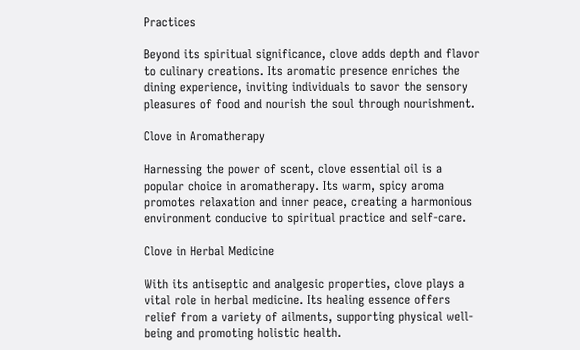Practices

Beyond its spiritual significance, clove adds depth and flavor to culinary creations. Its aromatic presence enriches the dining experience, inviting individuals to savor the sensory pleasures of food and nourish the soul through nourishment.

Clove in Aromatherapy

Harnessing the power of scent, clove essential oil is a popular choice in aromatherapy. Its warm, spicy aroma promotes relaxation and inner peace, creating a harmonious environment conducive to spiritual practice and self-care.

Clove in Herbal Medicine

With its antiseptic and analgesic properties, clove plays a vital role in herbal medicine. Its healing essence offers relief from a variety of ailments, supporting physical well-being and promoting holistic health.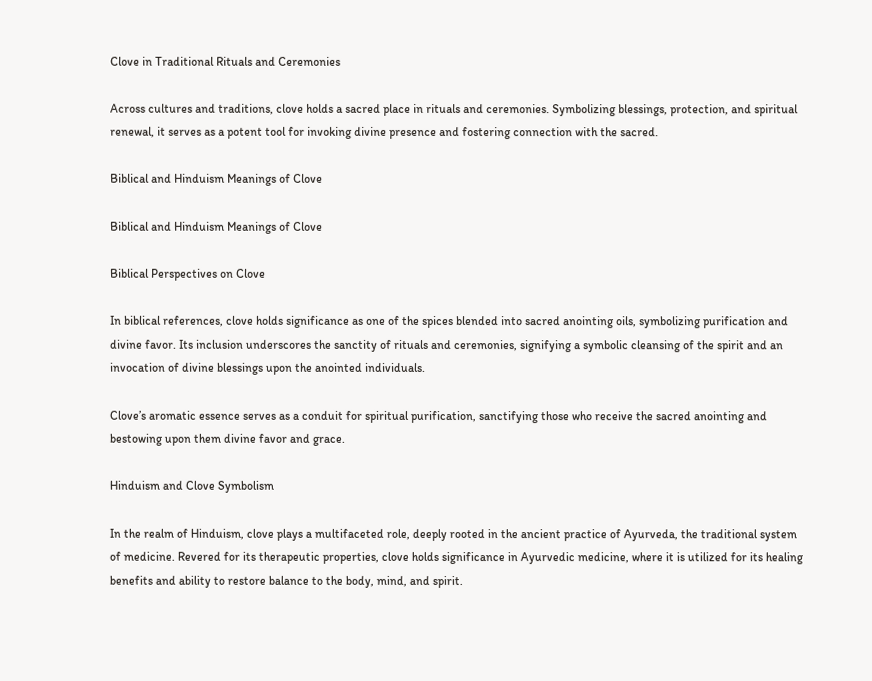Clove in Traditional Rituals and Ceremonies

Across cultures and traditions, clove holds a sacred place in rituals and ceremonies. Symbolizing blessings, protection, and spiritual renewal, it serves as a potent tool for invoking divine presence and fostering connection with the sacred.

Biblical and Hinduism Meanings of Clove

Biblical and Hinduism Meanings of Clove

Biblical Perspectives on Clove

In biblical references, clove holds significance as one of the spices blended into sacred anointing oils, symbolizing purification and divine favor. Its inclusion underscores the sanctity of rituals and ceremonies, signifying a symbolic cleansing of the spirit and an invocation of divine blessings upon the anointed individuals.

Clove’s aromatic essence serves as a conduit for spiritual purification, sanctifying those who receive the sacred anointing and bestowing upon them divine favor and grace.

Hinduism and Clove Symbolism

In the realm of Hinduism, clove plays a multifaceted role, deeply rooted in the ancient practice of Ayurveda, the traditional system of medicine. Revered for its therapeutic properties, clove holds significance in Ayurvedic medicine, where it is utilized for its healing benefits and ability to restore balance to the body, mind, and spirit.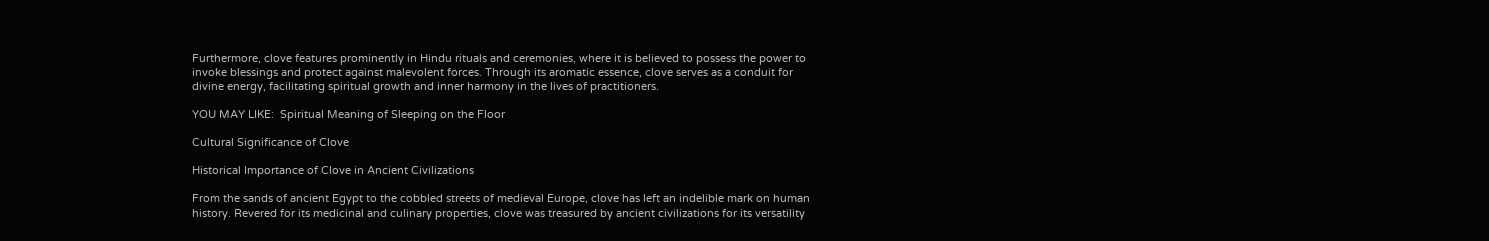Furthermore, clove features prominently in Hindu rituals and ceremonies, where it is believed to possess the power to invoke blessings and protect against malevolent forces. Through its aromatic essence, clove serves as a conduit for divine energy, facilitating spiritual growth and inner harmony in the lives of practitioners.

YOU MAY LIKE:  Spiritual Meaning of Sleeping on the Floor

Cultural Significance of Clove

Historical Importance of Clove in Ancient Civilizations

From the sands of ancient Egypt to the cobbled streets of medieval Europe, clove has left an indelible mark on human history. Revered for its medicinal and culinary properties, clove was treasured by ancient civilizations for its versatility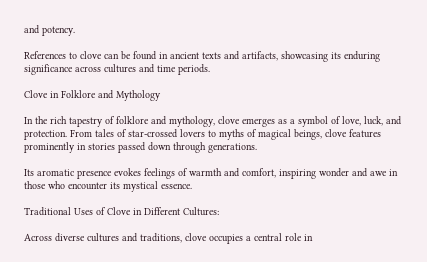and potency.

References to clove can be found in ancient texts and artifacts, showcasing its enduring significance across cultures and time periods.

Clove in Folklore and Mythology

In the rich tapestry of folklore and mythology, clove emerges as a symbol of love, luck, and protection. From tales of star-crossed lovers to myths of magical beings, clove features prominently in stories passed down through generations.

Its aromatic presence evokes feelings of warmth and comfort, inspiring wonder and awe in those who encounter its mystical essence.

Traditional Uses of Clove in Different Cultures:

Across diverse cultures and traditions, clove occupies a central role in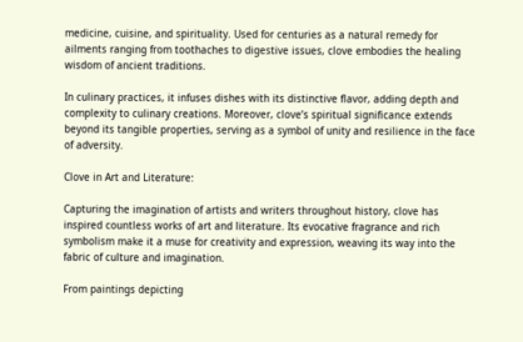medicine, cuisine, and spirituality. Used for centuries as a natural remedy for ailments ranging from toothaches to digestive issues, clove embodies the healing wisdom of ancient traditions.

In culinary practices, it infuses dishes with its distinctive flavor, adding depth and complexity to culinary creations. Moreover, clove’s spiritual significance extends beyond its tangible properties, serving as a symbol of unity and resilience in the face of adversity.

Clove in Art and Literature:

Capturing the imagination of artists and writers throughout history, clove has inspired countless works of art and literature. Its evocative fragrance and rich symbolism make it a muse for creativity and expression, weaving its way into the fabric of culture and imagination.

From paintings depicting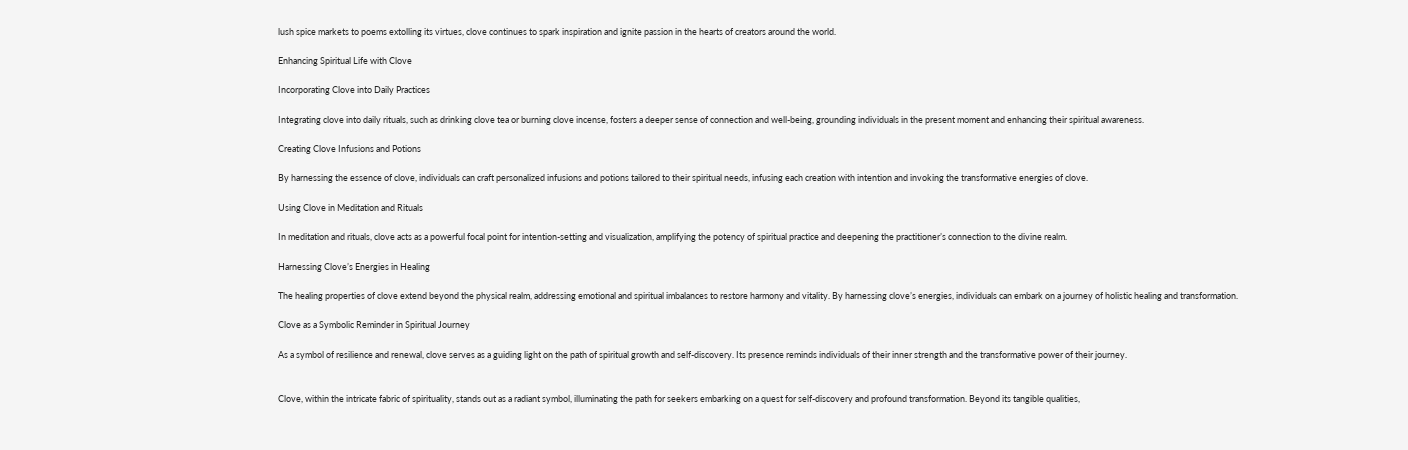lush spice markets to poems extolling its virtues, clove continues to spark inspiration and ignite passion in the hearts of creators around the world.

Enhancing Spiritual Life with Clove

Incorporating Clove into Daily Practices

Integrating clove into daily rituals, such as drinking clove tea or burning clove incense, fosters a deeper sense of connection and well-being, grounding individuals in the present moment and enhancing their spiritual awareness.

Creating Clove Infusions and Potions

By harnessing the essence of clove, individuals can craft personalized infusions and potions tailored to their spiritual needs, infusing each creation with intention and invoking the transformative energies of clove.

Using Clove in Meditation and Rituals

In meditation and rituals, clove acts as a powerful focal point for intention-setting and visualization, amplifying the potency of spiritual practice and deepening the practitioner’s connection to the divine realm.

Harnessing Clove’s Energies in Healing

The healing properties of clove extend beyond the physical realm, addressing emotional and spiritual imbalances to restore harmony and vitality. By harnessing clove’s energies, individuals can embark on a journey of holistic healing and transformation.

Clove as a Symbolic Reminder in Spiritual Journey

As a symbol of resilience and renewal, clove serves as a guiding light on the path of spiritual growth and self-discovery. Its presence reminds individuals of their inner strength and the transformative power of their journey.


Clove, within the intricate fabric of spirituality, stands out as a radiant symbol, illuminating the path for seekers embarking on a quest for self-discovery and profound transformation. Beyond its tangible qualities,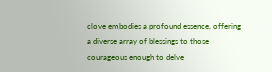clove embodies a profound essence, offering a diverse array of blessings to those courageous enough to delve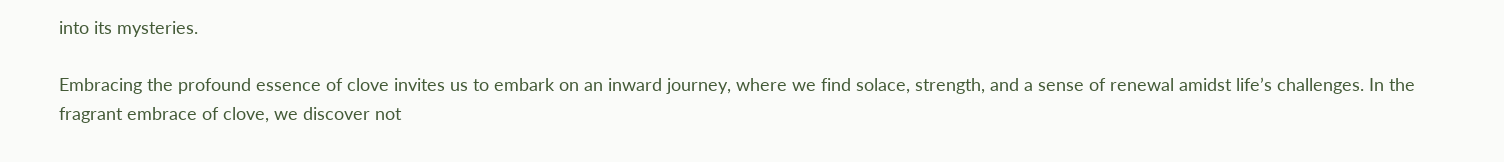into its mysteries.

Embracing the profound essence of clove invites us to embark on an inward journey, where we find solace, strength, and a sense of renewal amidst life’s challenges. In the fragrant embrace of clove, we discover not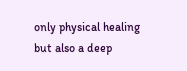only physical healing but also a deep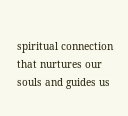spiritual connection that nurtures our souls and guides us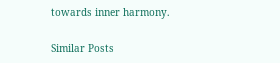towards inner harmony.

Similar Posts